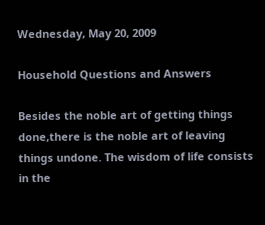Wednesday, May 20, 2009

Household Questions and Answers

Besides the noble art of getting things done,there is the noble art of leaving things undone. The wisdom of life consists in the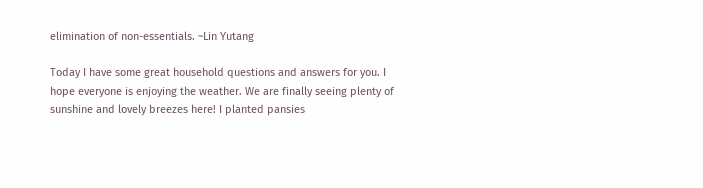elimination of non-essentials. ~Lin Yutang

Today I have some great household questions and answers for you. I hope everyone is enjoying the weather. We are finally seeing plenty of sunshine and lovely breezes here! I planted pansies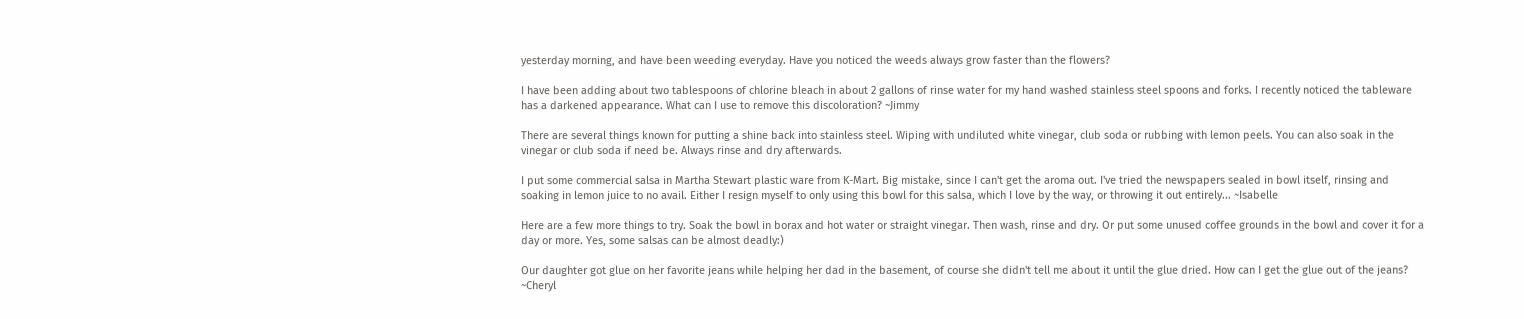yesterday morning, and have been weeding everyday. Have you noticed the weeds always grow faster than the flowers?

I have been adding about two tablespoons of chlorine bleach in about 2 gallons of rinse water for my hand washed stainless steel spoons and forks. I recently noticed the tableware has a darkened appearance. What can I use to remove this discoloration? ~Jimmy

There are several things known for putting a shine back into stainless steel. Wiping with undiluted white vinegar, club soda or rubbing with lemon peels. You can also soak in the vinegar or club soda if need be. Always rinse and dry afterwards.

I put some commercial salsa in Martha Stewart plastic ware from K-Mart. Big mistake, since I can't get the aroma out. I've tried the newspapers sealed in bowl itself, rinsing and soaking in lemon juice to no avail. Either I resign myself to only using this bowl for this salsa, which I love by the way, or throwing it out entirely... ~Isabelle

Here are a few more things to try. Soak the bowl in borax and hot water or straight vinegar. Then wash, rinse and dry. Or put some unused coffee grounds in the bowl and cover it for a day or more. Yes, some salsas can be almost deadly:)

Our daughter got glue on her favorite jeans while helping her dad in the basement, of course she didn't tell me about it until the glue dried. How can I get the glue out of the jeans? ~Cheryl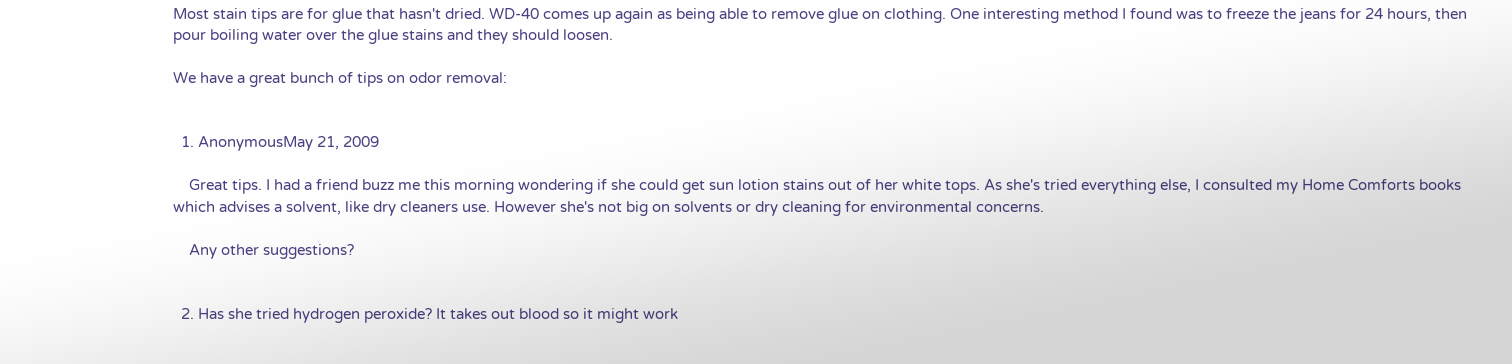Most stain tips are for glue that hasn't dried. WD-40 comes up again as being able to remove glue on clothing. One interesting method I found was to freeze the jeans for 24 hours, then pour boiling water over the glue stains and they should loosen.

We have a great bunch of tips on odor removal:


  1. AnonymousMay 21, 2009

    Great tips. I had a friend buzz me this morning wondering if she could get sun lotion stains out of her white tops. As she's tried everything else, I consulted my Home Comforts books which advises a solvent, like dry cleaners use. However she's not big on solvents or dry cleaning for environmental concerns.

    Any other suggestions?


  2. Has she tried hydrogen peroxide? It takes out blood so it might work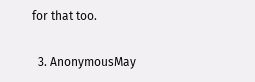for that too.

  3. AnonymousMay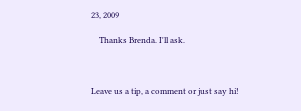23, 2009

    Thanks Brenda. I'll ask.



Leave us a tip, a comment or just say hi!